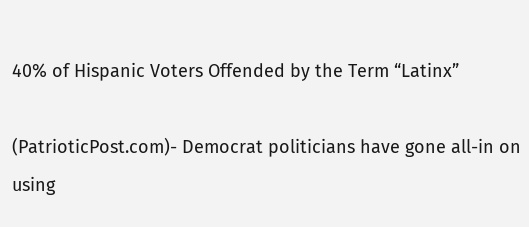40% of Hispanic Voters Offended by the Term “Latinx”

(PatrioticPost.com)- Democrat politicians have gone all-in on using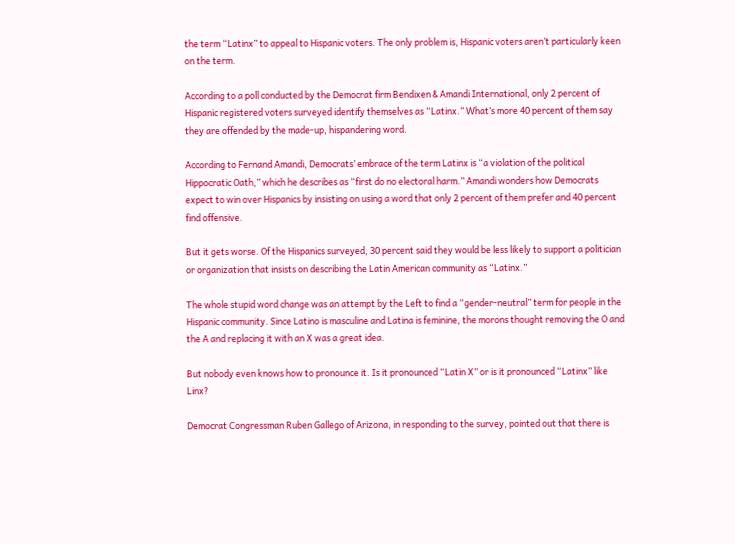the term “Latinx” to appeal to Hispanic voters. The only problem is, Hispanic voters aren’t particularly keen on the term.

According to a poll conducted by the Democrat firm Bendixen & Amandi International, only 2 percent of Hispanic registered voters surveyed identify themselves as “Latinx.” What’s more 40 percent of them say they are offended by the made-up, hispandering word.

According to Fernand Amandi, Democrats’ embrace of the term Latinx is “a violation of the political Hippocratic Oath,” which he describes as “first do no electoral harm.” Amandi wonders how Democrats expect to win over Hispanics by insisting on using a word that only 2 percent of them prefer and 40 percent find offensive.

But it gets worse. Of the Hispanics surveyed, 30 percent said they would be less likely to support a politician or organization that insists on describing the Latin American community as “Latinx.”

The whole stupid word change was an attempt by the Left to find a “gender-neutral” term for people in the Hispanic community. Since Latino is masculine and Latina is feminine, the morons thought removing the O and the A and replacing it with an X was a great idea.

But nobody even knows how to pronounce it. Is it pronounced “Latin X” or is it pronounced “Latinx” like Linx?

Democrat Congressman Ruben Gallego of Arizona, in responding to the survey, pointed out that there is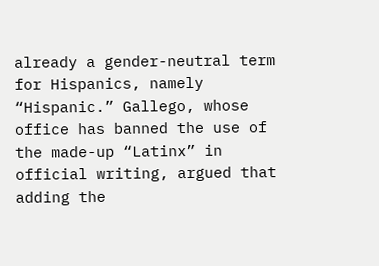already a gender-neutral term for Hispanics, namely “Hispanic.” Gallego, whose office has banned the use of the made-up “Latinx” in official writing, argued that adding the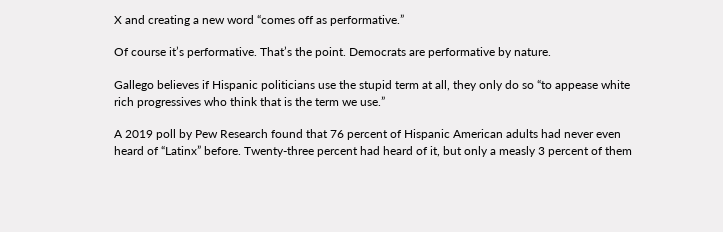X and creating a new word “comes off as performative.”

Of course it’s performative. That’s the point. Democrats are performative by nature.

Gallego believes if Hispanic politicians use the stupid term at all, they only do so “to appease white rich progressives who think that is the term we use.”

A 2019 poll by Pew Research found that 76 percent of Hispanic American adults had never even heard of “Latinx” before. Twenty-three percent had heard of it, but only a measly 3 percent of them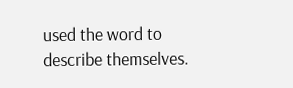used the word to describe themselves.